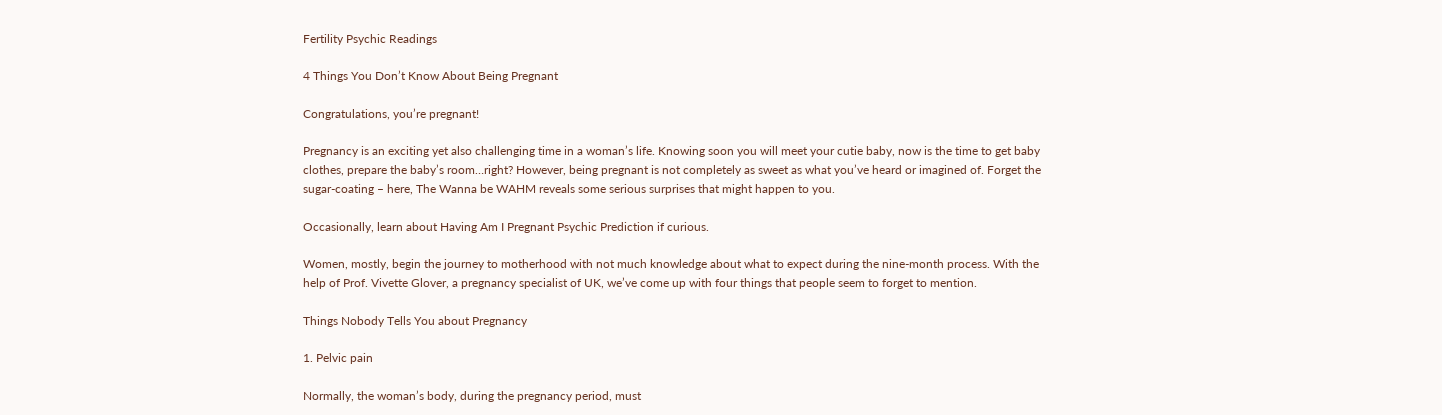Fertility Psychic Readings

4 Things You Don’t Know About Being Pregnant

Congratulations, you’re pregnant!

Pregnancy is an exciting yet also challenging time in a woman’s life. Knowing soon you will meet your cutie baby, now is the time to get baby clothes, prepare the baby’s room…right? However, being pregnant is not completely as sweet as what you’ve heard or imagined of. Forget the sugar-coating – here, The Wanna be WAHM reveals some serious surprises that might happen to you.

Occasionally, learn about Having Am I Pregnant Psychic Prediction if curious.

Women, mostly, begin the journey to motherhood with not much knowledge about what to expect during the nine-month process. With the help of Prof. Vivette Glover, a pregnancy specialist of UK, we’ve come up with four things that people seem to forget to mention.

Things Nobody Tells You about Pregnancy

1. Pelvic pain

Normally, the woman’s body, during the pregnancy period, must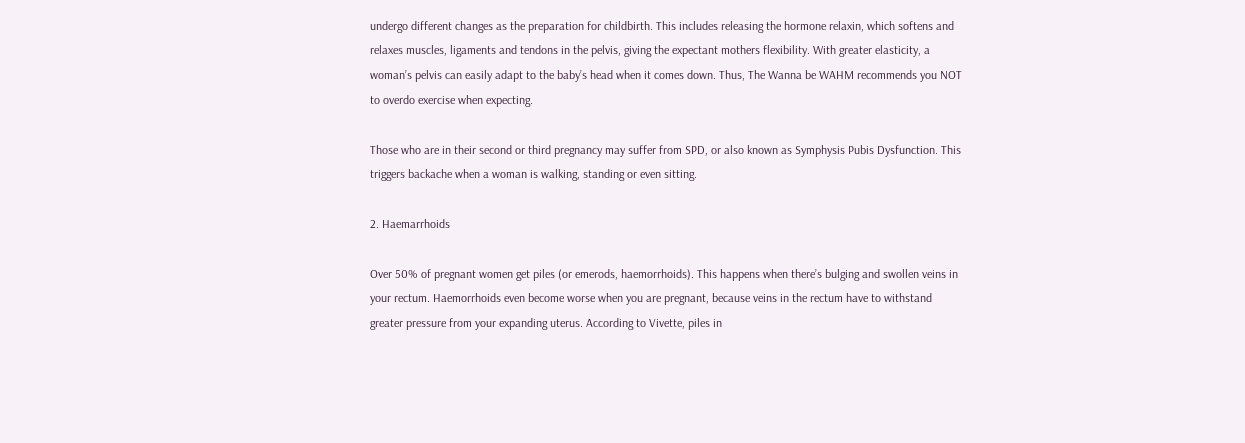undergo different changes as the preparation for childbirth. This includes releasing the hormone relaxin, which softens and relaxes muscles, ligaments and tendons in the pelvis, giving the expectant mothers flexibility. With greater elasticity, a woman’s pelvis can easily adapt to the baby’s head when it comes down. Thus, The Wanna be WAHM recommends you NOT to overdo exercise when expecting.

Those who are in their second or third pregnancy may suffer from SPD, or also known as Symphysis Pubis Dysfunction. This triggers backache when a woman is walking, standing or even sitting.

2. Haemarrhoids

Over 50% of pregnant women get piles (or emerods, haemorrhoids). This happens when there’s bulging and swollen veins in your rectum. Haemorrhoids even become worse when you are pregnant, because veins in the rectum have to withstand greater pressure from your expanding uterus. According to Vivette, piles in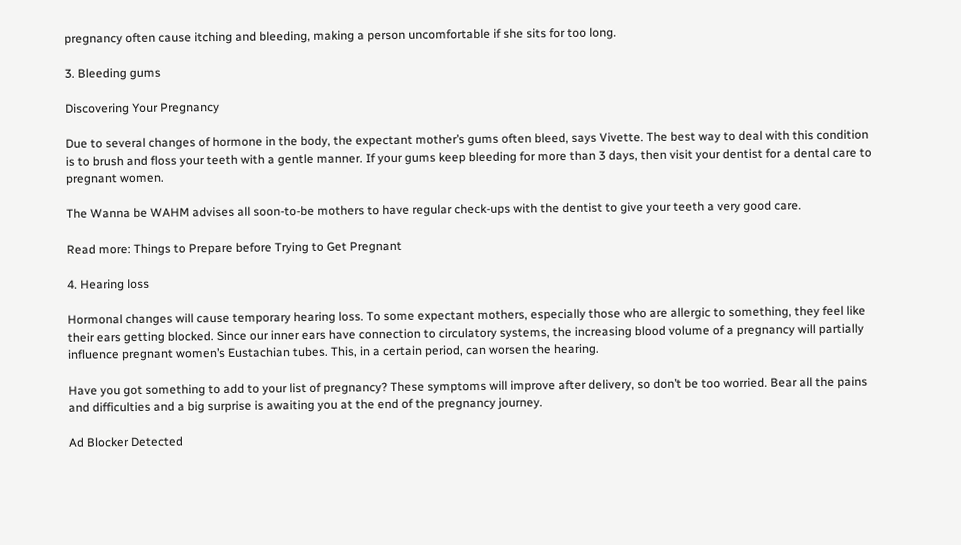pregnancy often cause itching and bleeding, making a person uncomfortable if she sits for too long.

3. Bleeding gums

Discovering Your Pregnancy

Due to several changes of hormone in the body, the expectant mother’s gums often bleed, says Vivette. The best way to deal with this condition is to brush and floss your teeth with a gentle manner. If your gums keep bleeding for more than 3 days, then visit your dentist for a dental care to pregnant women.

The Wanna be WAHM advises all soon-to-be mothers to have regular check-ups with the dentist to give your teeth a very good care.

Read more: Things to Prepare before Trying to Get Pregnant

4. Hearing loss

Hormonal changes will cause temporary hearing loss. To some expectant mothers, especially those who are allergic to something, they feel like their ears getting blocked. Since our inner ears have connection to circulatory systems, the increasing blood volume of a pregnancy will partially influence pregnant women’s Eustachian tubes. This, in a certain period, can worsen the hearing.

Have you got something to add to your list of pregnancy? These symptoms will improve after delivery, so don’t be too worried. Bear all the pains and difficulties and a big surprise is awaiting you at the end of the pregnancy journey.

Ad Blocker Detected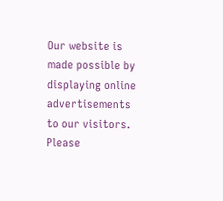Our website is made possible by displaying online advertisements to our visitors. Please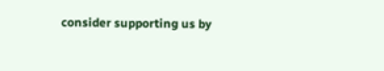consider supporting us by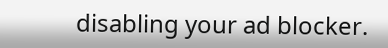disabling your ad blocker.